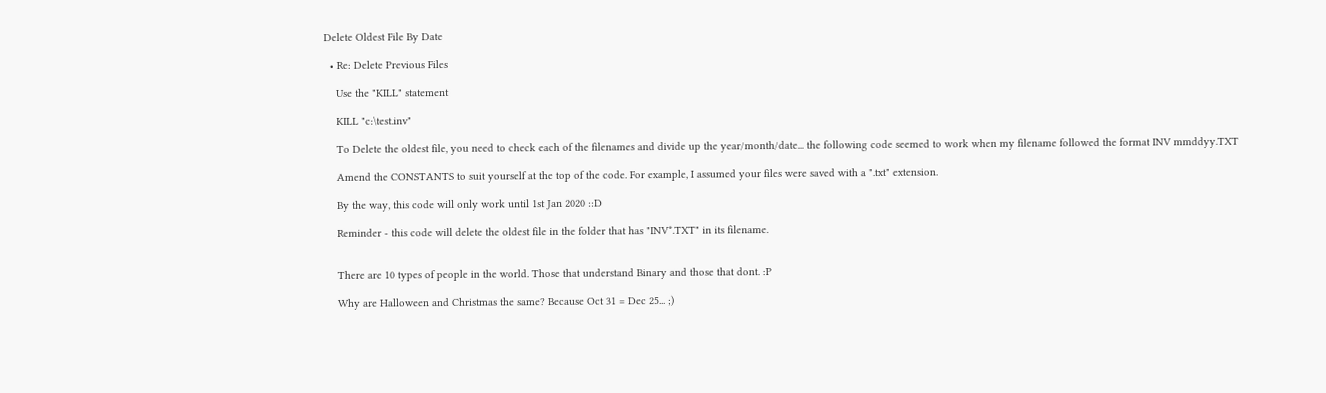Delete Oldest File By Date

  • Re: Delete Previous Files

    Use the "KILL" statement

    KILL "c:\test.inv"

    To Delete the oldest file, you need to check each of the filenames and divide up the year/month/date... the following code seemed to work when my filename followed the format INV mmddyy.TXT

    Amend the CONSTANTS to suit yourself at the top of the code. For example, I assumed your files were saved with a ".txt" extension.

    By the way, this code will only work until 1st Jan 2020 ::D

    Reminder - this code will delete the oldest file in the folder that has "INV*.TXT" in its filename.


    There are 10 types of people in the world. Those that understand Binary and those that dont. :P

    Why are Halloween and Christmas the same? Because Oct 31 = Dec 25... ;)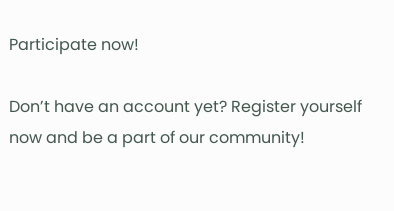Participate now!

Don’t have an account yet? Register yourself now and be a part of our community!